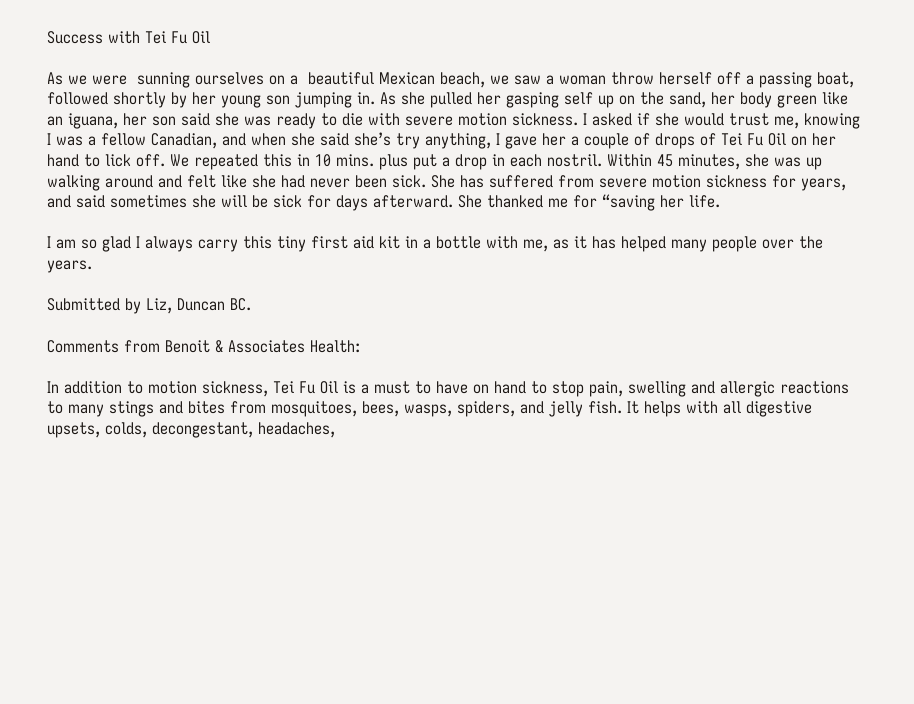Success with Tei Fu Oil

As we were  sunning ourselves on a  beautiful Mexican beach, we saw a woman throw herself off a passing boat, followed shortly by her young son jumping in. As she pulled her gasping self up on the sand, her body green like an iguana, her son said she was ready to die with severe motion sickness. I asked if she would trust me, knowing I was a fellow Canadian, and when she said she’s try anything, I gave her a couple of drops of Tei Fu Oil on her hand to lick off. We repeated this in 10 mins. plus put a drop in each nostril. Within 45 minutes, she was up walking around and felt like she had never been sick. She has suffered from severe motion sickness for years, and said sometimes she will be sick for days afterward. She thanked me for “saving her life.

I am so glad I always carry this tiny first aid kit in a bottle with me, as it has helped many people over the years.

Submitted by Liz, Duncan BC.

Comments from Benoit & Associates Health:

In addition to motion sickness, Tei Fu Oil is a must to have on hand to stop pain, swelling and allergic reactions to many stings and bites from mosquitoes, bees, wasps, spiders, and jelly fish. It helps with all digestive upsets, colds, decongestant, headaches,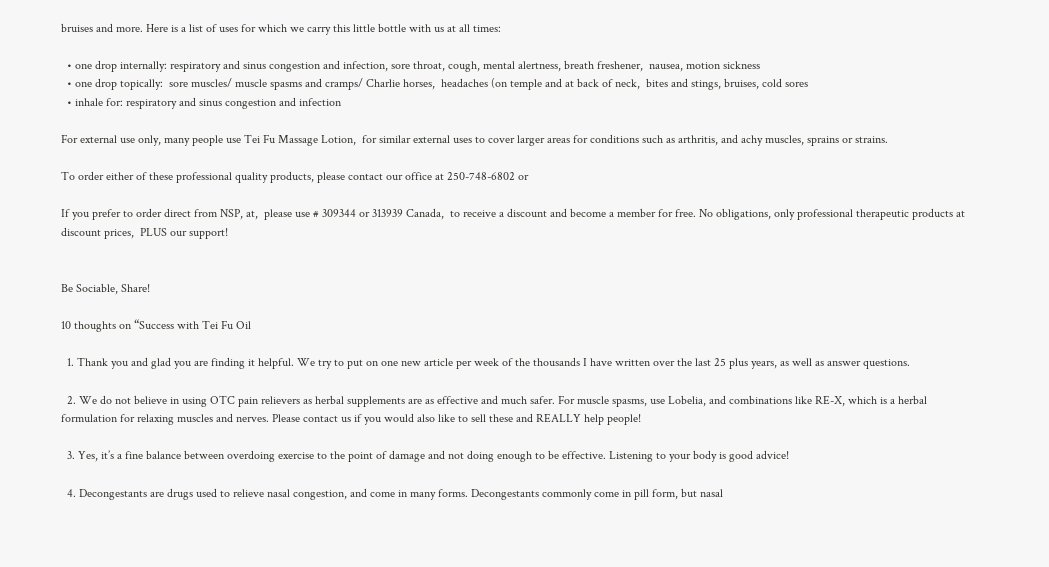bruises and more. Here is a list of uses for which we carry this little bottle with us at all times:

  • one drop internally: respiratory and sinus congestion and infection, sore throat, cough, mental alertness, breath freshener,  nausea, motion sickness
  • one drop topically:  sore muscles/ muscle spasms and cramps/ Charlie horses,  headaches (on temple and at back of neck,  bites and stings, bruises, cold sores
  • inhale for: respiratory and sinus congestion and infection

For external use only, many people use Tei Fu Massage Lotion,  for similar external uses to cover larger areas for conditions such as arthritis, and achy muscles, sprains or strains.

To order either of these professional quality products, please contact our office at 250-748-6802 or

If you prefer to order direct from NSP, at,  please use # 309344 or 313939 Canada,  to receive a discount and become a member for free. No obligations, only professional therapeutic products at discount prices,  PLUS our support!


Be Sociable, Share!

10 thoughts on “Success with Tei Fu Oil

  1. Thank you and glad you are finding it helpful. We try to put on one new article per week of the thousands I have written over the last 25 plus years, as well as answer questions.

  2. We do not believe in using OTC pain relievers as herbal supplements are as effective and much safer. For muscle spasms, use Lobelia, and combinations like RE-X, which is a herbal formulation for relaxing muscles and nerves. Please contact us if you would also like to sell these and REALLY help people!

  3. Yes, it’s a fine balance between overdoing exercise to the point of damage and not doing enough to be effective. Listening to your body is good advice!

  4. Decongestants are drugs used to relieve nasal congestion, and come in many forms. Decongestants commonly come in pill form, but nasal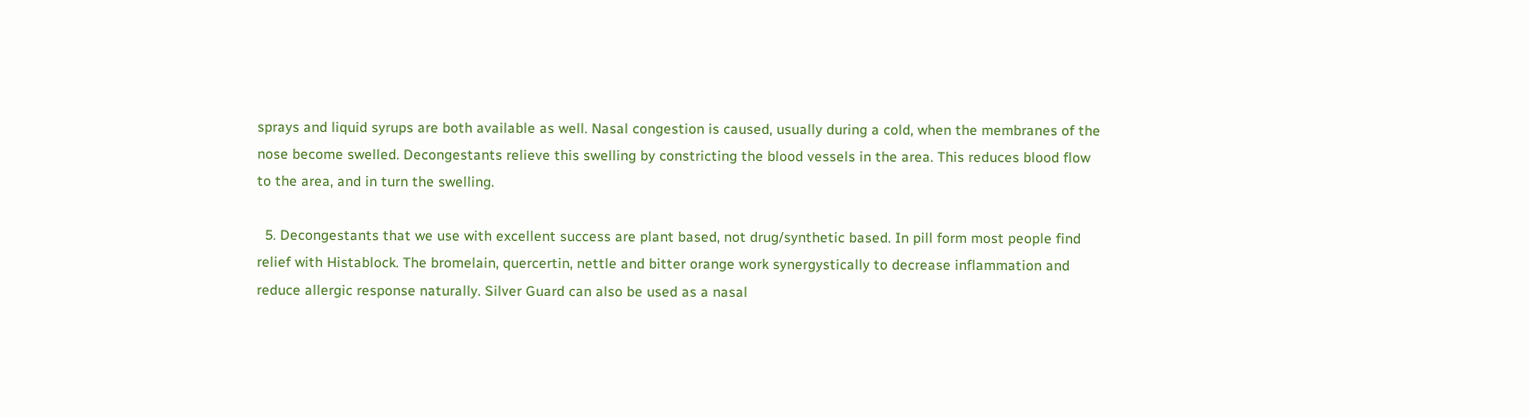sprays and liquid syrups are both available as well. Nasal congestion is caused, usually during a cold, when the membranes of the nose become swelled. Decongestants relieve this swelling by constricting the blood vessels in the area. This reduces blood flow to the area, and in turn the swelling.

  5. Decongestants that we use with excellent success are plant based, not drug/synthetic based. In pill form most people find relief with Histablock. The bromelain, quercertin, nettle and bitter orange work synergystically to decrease inflammation and reduce allergic response naturally. Silver Guard can also be used as a nasal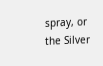spray, or the Silver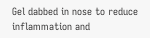Gel dabbed in nose to reduce inflammation and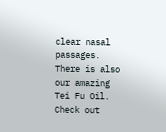clear nasal passages. There is also our amazing Tei Fu Oil. Check out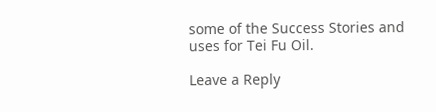some of the Success Stories and uses for Tei Fu Oil.

Leave a Reply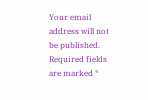Your email address will not be published. Required fields are marked *